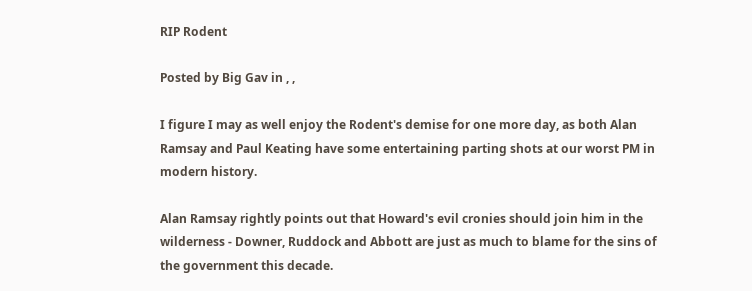RIP Rodent

Posted by Big Gav in , ,

I figure I may as well enjoy the Rodent's demise for one more day, as both Alan Ramsay and Paul Keating have some entertaining parting shots at our worst PM in modern history.

Alan Ramsay rightly points out that Howard's evil cronies should join him in the wilderness - Downer, Ruddock and Abbott are just as much to blame for the sins of the government this decade.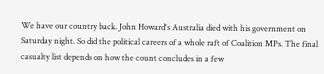We have our country back. John Howard's Australia died with his government on Saturday night. So did the political careers of a whole raft of Coalition MPs. The final casualty list depends on how the count concludes in a few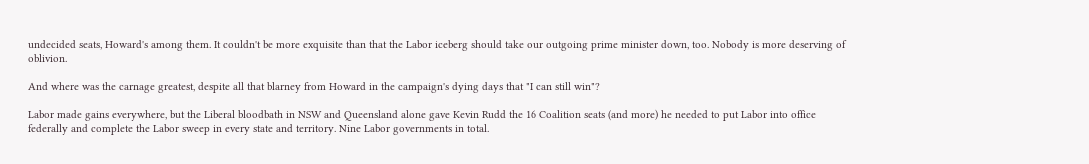undecided seats, Howard's among them. It couldn't be more exquisite than that the Labor iceberg should take our outgoing prime minister down, too. Nobody is more deserving of oblivion.

And where was the carnage greatest, despite all that blarney from Howard in the campaign's dying days that "I can still win"?

Labor made gains everywhere, but the Liberal bloodbath in NSW and Queensland alone gave Kevin Rudd the 16 Coalition seats (and more) he needed to put Labor into office federally and complete the Labor sweep in every state and territory. Nine Labor governments in total.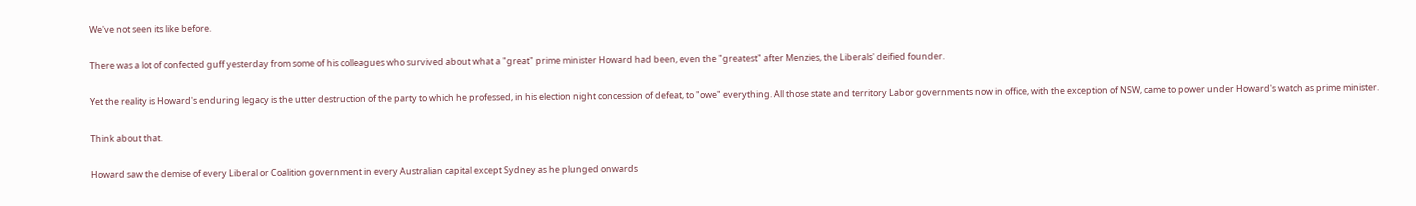We've not seen its like before.

There was a lot of confected guff yesterday from some of his colleagues who survived about what a "great" prime minister Howard had been, even the "greatest" after Menzies, the Liberals' deified founder.

Yet the reality is Howard's enduring legacy is the utter destruction of the party to which he professed, in his election night concession of defeat, to "owe" everything. All those state and territory Labor governments now in office, with the exception of NSW, came to power under Howard's watch as prime minister.

Think about that.

Howard saw the demise of every Liberal or Coalition government in every Australian capital except Sydney as he plunged onwards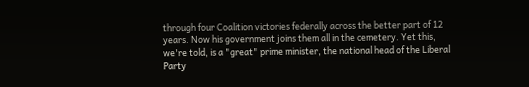through four Coalition victories federally across the better part of 12 years. Now his government joins them all in the cemetery. Yet this, we're told, is a "great" prime minister, the national head of the Liberal Party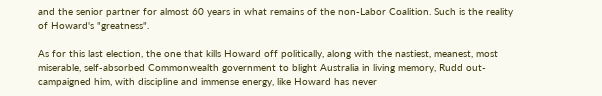and the senior partner for almost 60 years in what remains of the non-Labor Coalition. Such is the reality of Howard's "greatness".

As for this last election, the one that kills Howard off politically, along with the nastiest, meanest, most miserable, self-absorbed Commonwealth government to blight Australia in living memory, Rudd out-campaigned him, with discipline and immense energy, like Howard has never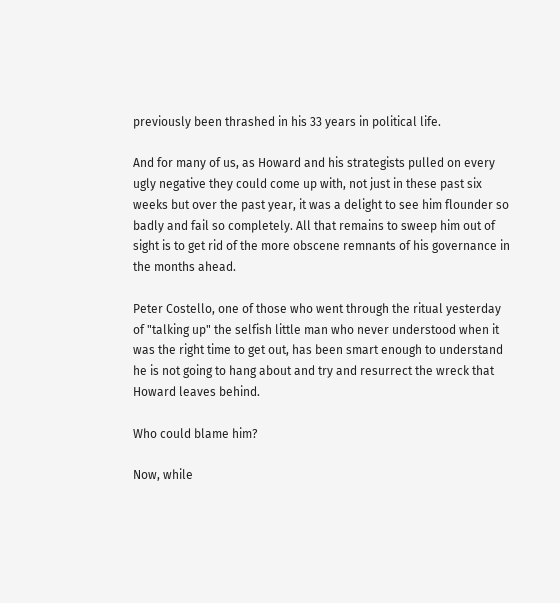previously been thrashed in his 33 years in political life.

And for many of us, as Howard and his strategists pulled on every ugly negative they could come up with, not just in these past six weeks but over the past year, it was a delight to see him flounder so badly and fail so completely. All that remains to sweep him out of sight is to get rid of the more obscene remnants of his governance in the months ahead.

Peter Costello, one of those who went through the ritual yesterday of "talking up" the selfish little man who never understood when it was the right time to get out, has been smart enough to understand he is not going to hang about and try and resurrect the wreck that Howard leaves behind.

Who could blame him?

Now, while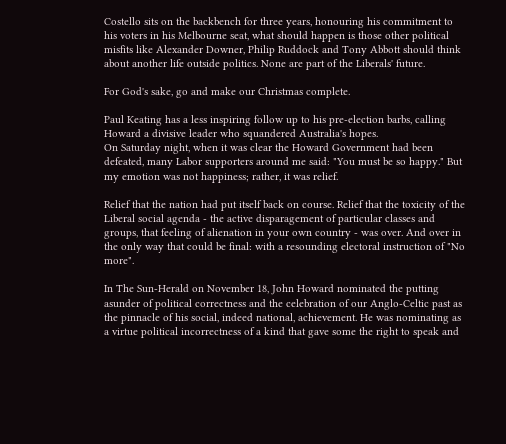Costello sits on the backbench for three years, honouring his commitment to his voters in his Melbourne seat, what should happen is those other political misfits like Alexander Downer, Philip Ruddock and Tony Abbott should think about another life outside politics. None are part of the Liberals' future.

For God's sake, go and make our Christmas complete.

Paul Keating has a less inspiring follow up to his pre-election barbs, calling Howard a divisive leader who squandered Australia's hopes.
On Saturday night, when it was clear the Howard Government had been defeated, many Labor supporters around me said: "You must be so happy." But my emotion was not happiness; rather, it was relief.

Relief that the nation had put itself back on course. Relief that the toxicity of the Liberal social agenda - the active disparagement of particular classes and groups, that feeling of alienation in your own country - was over. And over in the only way that could be final: with a resounding electoral instruction of "No more".

In The Sun-Herald on November 18, John Howard nominated the putting asunder of political correctness and the celebration of our Anglo-Celtic past as the pinnacle of his social, indeed national, achievement. He was nominating as a virtue political incorrectness of a kind that gave some the right to speak and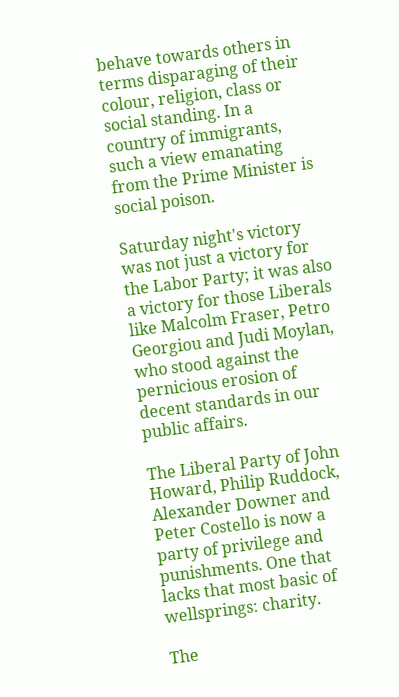behave towards others in terms disparaging of their colour, religion, class or social standing. In a country of immigrants, such a view emanating from the Prime Minister is social poison.

Saturday night's victory was not just a victory for the Labor Party; it was also a victory for those Liberals like Malcolm Fraser, Petro Georgiou and Judi Moylan, who stood against the pernicious erosion of decent standards in our public affairs.

The Liberal Party of John Howard, Philip Ruddock, Alexander Downer and Peter Costello is now a party of privilege and punishments. One that lacks that most basic of wellsprings: charity.

The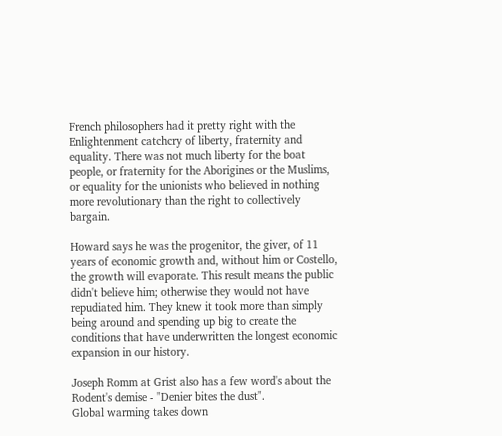French philosophers had it pretty right with the Enlightenment catchcry of liberty, fraternity and equality. There was not much liberty for the boat people, or fraternity for the Aborigines or the Muslims, or equality for the unionists who believed in nothing more revolutionary than the right to collectively bargain.

Howard says he was the progenitor, the giver, of 11 years of economic growth and, without him or Costello, the growth will evaporate. This result means the public didn't believe him; otherwise they would not have repudiated him. They knew it took more than simply being around and spending up big to create the conditions that have underwritten the longest economic expansion in our history.

Joseph Romm at Grist also has a few word's about the Rodent's demise - "Denier bites the dust".
Global warming takes down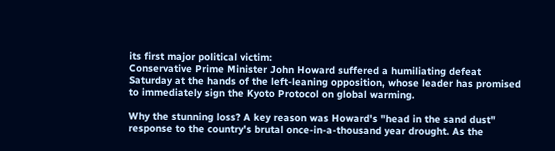its first major political victim:
Conservative Prime Minister John Howard suffered a humiliating defeat Saturday at the hands of the left-leaning opposition, whose leader has promised to immediately sign the Kyoto Protocol on global warming.

Why the stunning loss? A key reason was Howard's "head in the sand dust" response to the country's brutal once-in-a-thousand year drought. As the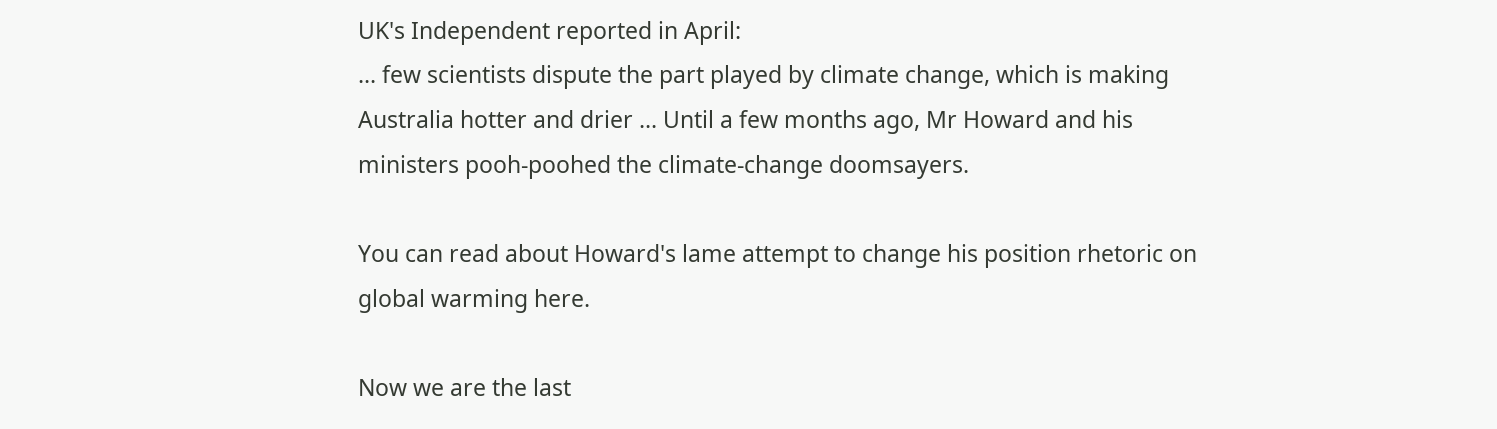UK's Independent reported in April:
... few scientists dispute the part played by climate change, which is making Australia hotter and drier ... Until a few months ago, Mr Howard and his ministers pooh-poohed the climate-change doomsayers.

You can read about Howard's lame attempt to change his position rhetoric on global warming here.

Now we are the last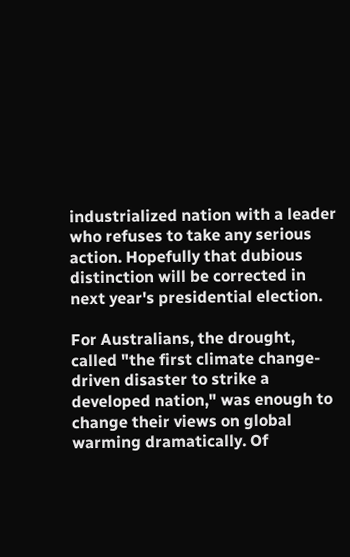industrialized nation with a leader who refuses to take any serious action. Hopefully that dubious distinction will be corrected in next year's presidential election.

For Australians, the drought, called "the first climate change-driven disaster to strike a developed nation," was enough to change their views on global warming dramatically. Of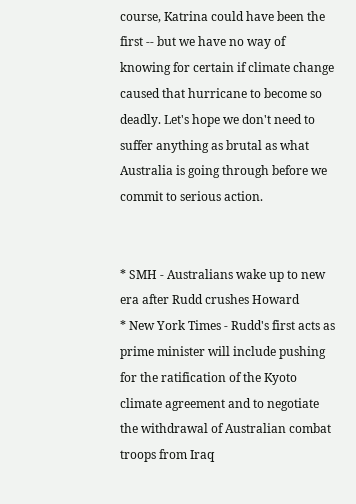course, Katrina could have been the first -- but we have no way of knowing for certain if climate change caused that hurricane to become so deadly. Let's hope we don't need to suffer anything as brutal as what Australia is going through before we commit to serious action.


* SMH - Australians wake up to new era after Rudd crushes Howard
* New York Times - Rudd's first acts as prime minister will include pushing for the ratification of the Kyoto climate agreement and to negotiate the withdrawal of Australian combat troops from Iraq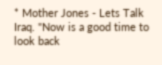* Mother Jones - Lets Talk Iraq. "Now is a good time to look back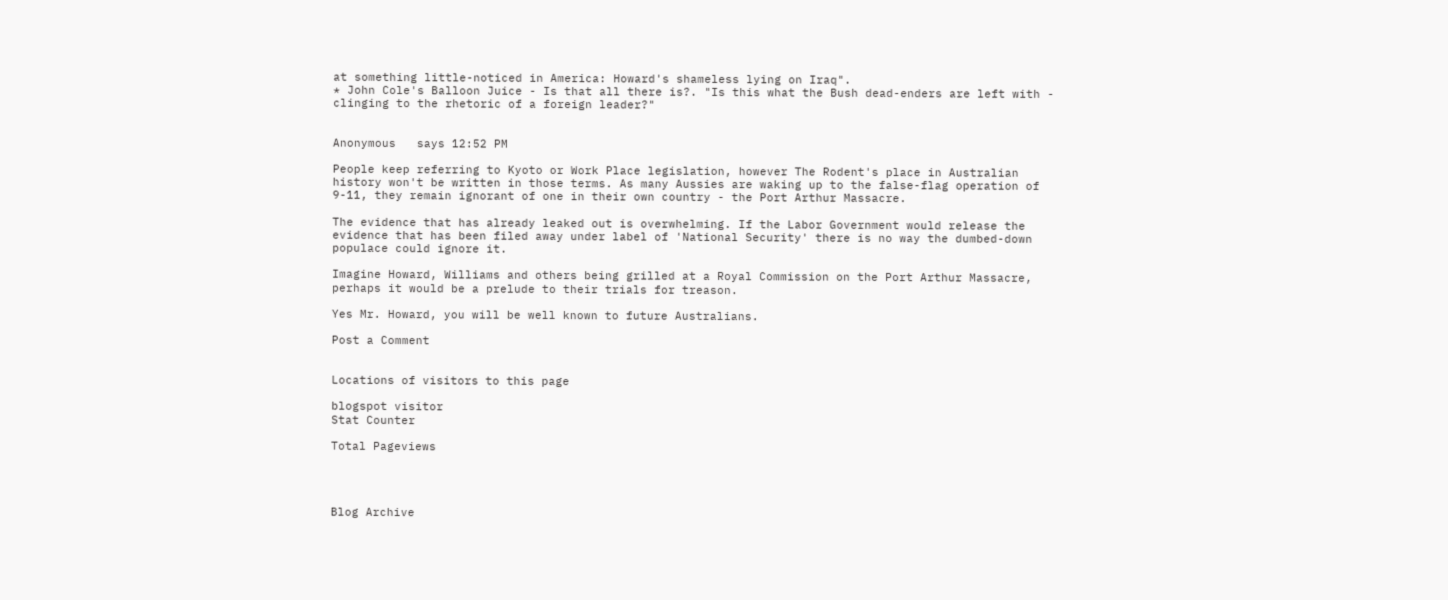at something little-noticed in America: Howard's shameless lying on Iraq".
* John Cole's Balloon Juice - Is that all there is?. "Is this what the Bush dead-enders are left with - clinging to the rhetoric of a foreign leader?"


Anonymous   says 12:52 PM

People keep referring to Kyoto or Work Place legislation, however The Rodent's place in Australian history won't be written in those terms. As many Aussies are waking up to the false-flag operation of 9-11, they remain ignorant of one in their own country - the Port Arthur Massacre.

The evidence that has already leaked out is overwhelming. If the Labor Government would release the evidence that has been filed away under label of 'National Security' there is no way the dumbed-down populace could ignore it.

Imagine Howard, Williams and others being grilled at a Royal Commission on the Port Arthur Massacre, perhaps it would be a prelude to their trials for treason.

Yes Mr. Howard, you will be well known to future Australians.

Post a Comment


Locations of visitors to this page

blogspot visitor
Stat Counter

Total Pageviews




Blog Archive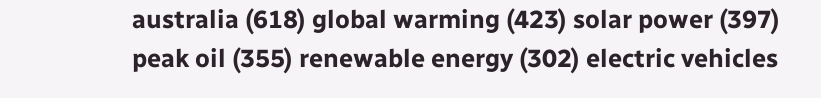australia (618) global warming (423) solar power (397) peak oil (355) renewable energy (302) electric vehicles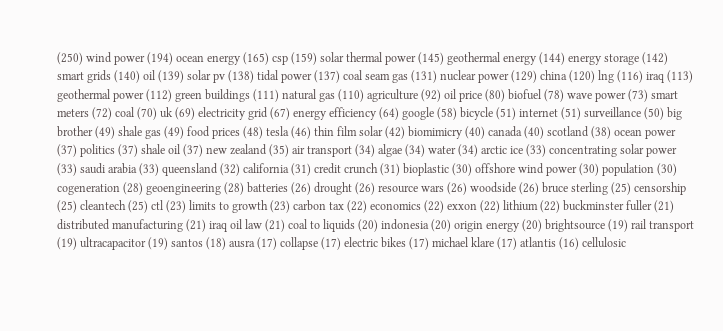(250) wind power (194) ocean energy (165) csp (159) solar thermal power (145) geothermal energy (144) energy storage (142) smart grids (140) oil (139) solar pv (138) tidal power (137) coal seam gas (131) nuclear power (129) china (120) lng (116) iraq (113) geothermal power (112) green buildings (111) natural gas (110) agriculture (92) oil price (80) biofuel (78) wave power (73) smart meters (72) coal (70) uk (69) electricity grid (67) energy efficiency (64) google (58) bicycle (51) internet (51) surveillance (50) big brother (49) shale gas (49) food prices (48) tesla (46) thin film solar (42) biomimicry (40) canada (40) scotland (38) ocean power (37) politics (37) shale oil (37) new zealand (35) air transport (34) algae (34) water (34) arctic ice (33) concentrating solar power (33) saudi arabia (33) queensland (32) california (31) credit crunch (31) bioplastic (30) offshore wind power (30) population (30) cogeneration (28) geoengineering (28) batteries (26) drought (26) resource wars (26) woodside (26) bruce sterling (25) censorship (25) cleantech (25) ctl (23) limits to growth (23) carbon tax (22) economics (22) exxon (22) lithium (22) buckminster fuller (21) distributed manufacturing (21) iraq oil law (21) coal to liquids (20) indonesia (20) origin energy (20) brightsource (19) rail transport (19) ultracapacitor (19) santos (18) ausra (17) collapse (17) electric bikes (17) michael klare (17) atlantis (16) cellulosic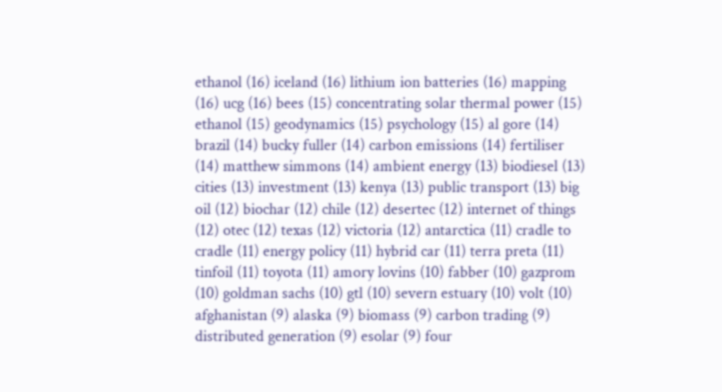ethanol (16) iceland (16) lithium ion batteries (16) mapping (16) ucg (16) bees (15) concentrating solar thermal power (15) ethanol (15) geodynamics (15) psychology (15) al gore (14) brazil (14) bucky fuller (14) carbon emissions (14) fertiliser (14) matthew simmons (14) ambient energy (13) biodiesel (13) cities (13) investment (13) kenya (13) public transport (13) big oil (12) biochar (12) chile (12) desertec (12) internet of things (12) otec (12) texas (12) victoria (12) antarctica (11) cradle to cradle (11) energy policy (11) hybrid car (11) terra preta (11) tinfoil (11) toyota (11) amory lovins (10) fabber (10) gazprom (10) goldman sachs (10) gtl (10) severn estuary (10) volt (10) afghanistan (9) alaska (9) biomass (9) carbon trading (9) distributed generation (9) esolar (9) four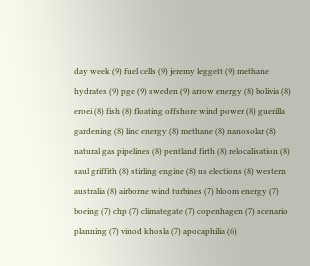day week (9) fuel cells (9) jeremy leggett (9) methane hydrates (9) pge (9) sweden (9) arrow energy (8) bolivia (8) eroei (8) fish (8) floating offshore wind power (8) guerilla gardening (8) linc energy (8) methane (8) nanosolar (8) natural gas pipelines (8) pentland firth (8) relocalisation (8) saul griffith (8) stirling engine (8) us elections (8) western australia (8) airborne wind turbines (7) bloom energy (7) boeing (7) chp (7) climategate (7) copenhagen (7) scenario planning (7) vinod khosla (7) apocaphilia (6)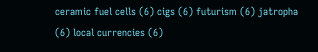ceramic fuel cells (6) cigs (6) futurism (6) jatropha (6) local currencies (6)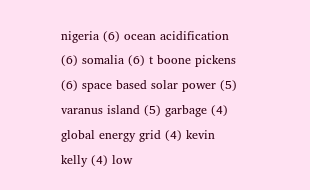nigeria (6) ocean acidification (6) somalia (6) t boone pickens (6) space based solar power (5) varanus island (5) garbage (4) global energy grid (4) kevin kelly (4) low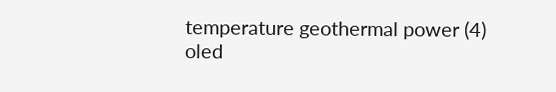temperature geothermal power (4) oled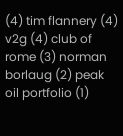(4) tim flannery (4) v2g (4) club of rome (3) norman borlaug (2) peak oil portfolio (1)